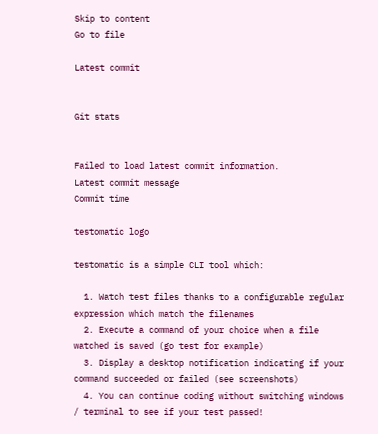Skip to content
Go to file

Latest commit


Git stats


Failed to load latest commit information.
Latest commit message
Commit time

testomatic logo

testomatic is a simple CLI tool which:

  1. Watch test files thanks to a configurable regular expression which match the filenames
  2. Execute a command of your choice when a file watched is saved (go test for example)
  3. Display a desktop notification indicating if your command succeeded or failed (see screenshots)
  4. You can continue coding without switching windows / terminal to see if your test passed!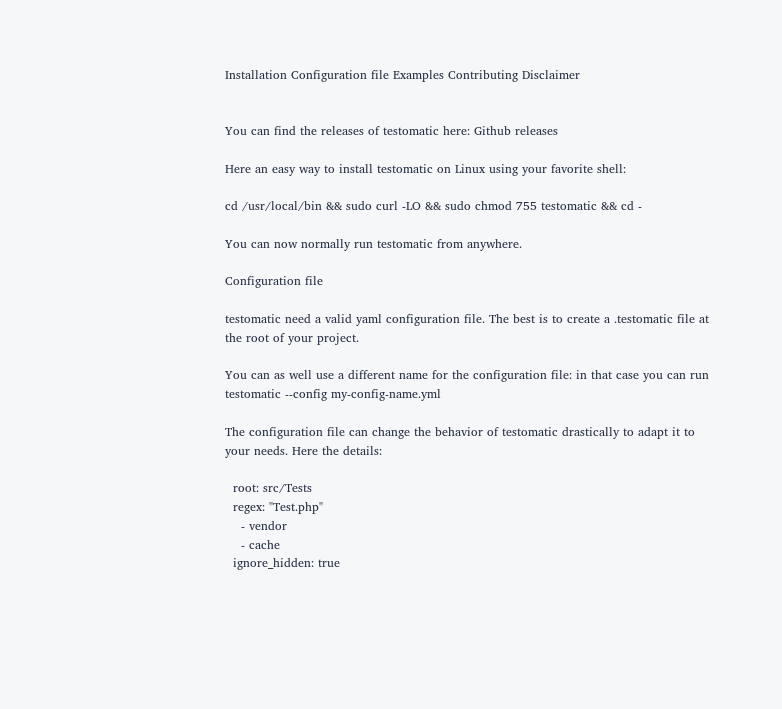Installation Configuration file Examples Contributing Disclaimer


You can find the releases of testomatic here: Github releases

Here an easy way to install testomatic on Linux using your favorite shell:

cd /usr/local/bin && sudo curl -LO && sudo chmod 755 testomatic && cd -

You can now normally run testomatic from anywhere.

Configuration file

testomatic need a valid yaml configuration file. The best is to create a .testomatic file at the root of your project.

You can as well use a different name for the configuration file: in that case you can run testomatic --config my-config-name.yml

The configuration file can change the behavior of testomatic drastically to adapt it to your needs. Here the details:

  root: src/Tests
  regex: "Test.php"
    - vendor
    - cache
  ignore_hidden: true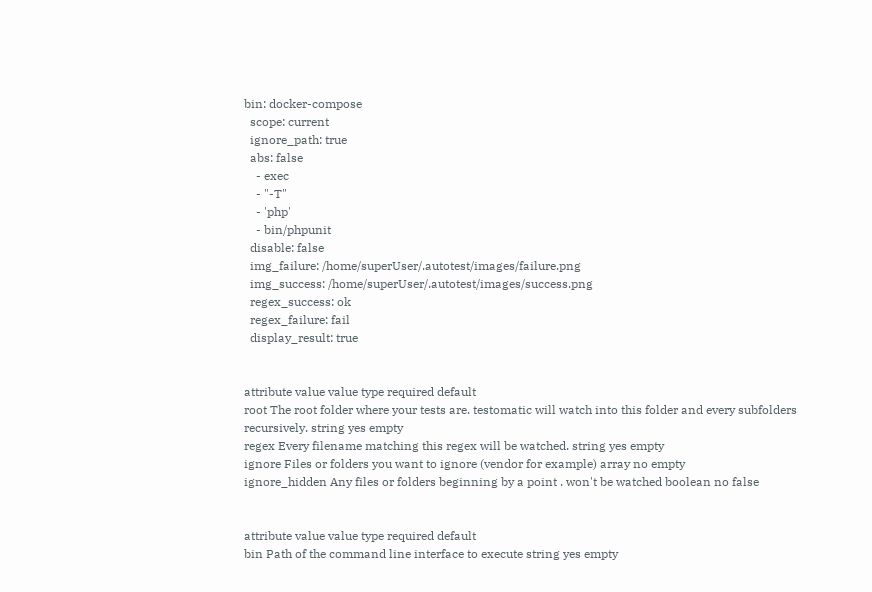bin: docker-compose
  scope: current
  ignore_path: true
  abs: false
    - exec
    - "-T"
    - 'php'
    - bin/phpunit
  disable: false
  img_failure: /home/superUser/.autotest/images/failure.png
  img_success: /home/superUser/.autotest/images/success.png
  regex_success: ok
  regex_failure: fail
  display_result: true


attribute value value type required default
root The root folder where your tests are. testomatic will watch into this folder and every subfolders recursively. string yes empty
regex Every filename matching this regex will be watched. string yes empty
ignore Files or folders you want to ignore (vendor for example) array no empty
ignore_hidden Any files or folders beginning by a point . won't be watched boolean no false


attribute value value type required default
bin Path of the command line interface to execute string yes empty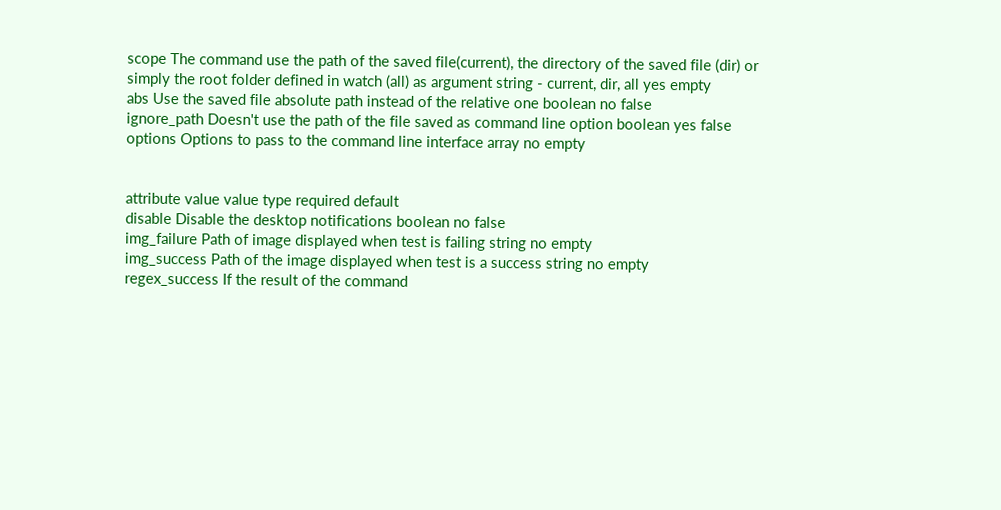scope The command use the path of the saved file(current), the directory of the saved file (dir) or simply the root folder defined in watch (all) as argument string - current, dir, all yes empty
abs Use the saved file absolute path instead of the relative one boolean no false
ignore_path Doesn't use the path of the file saved as command line option boolean yes false
options Options to pass to the command line interface array no empty


attribute value value type required default
disable Disable the desktop notifications boolean no false
img_failure Path of image displayed when test is failing string no empty
img_success Path of the image displayed when test is a success string no empty
regex_success If the result of the command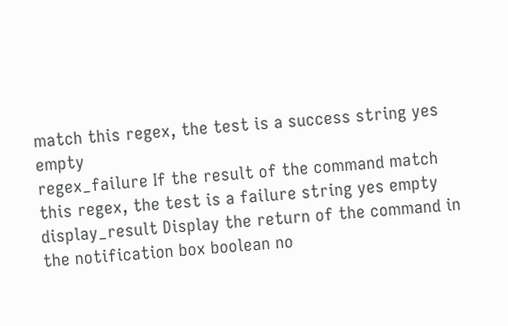match this regex, the test is a success string yes empty
regex_failure If the result of the command match this regex, the test is a failure string yes empty
display_result Display the return of the command in the notification box boolean no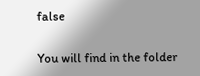false


You will find in the folder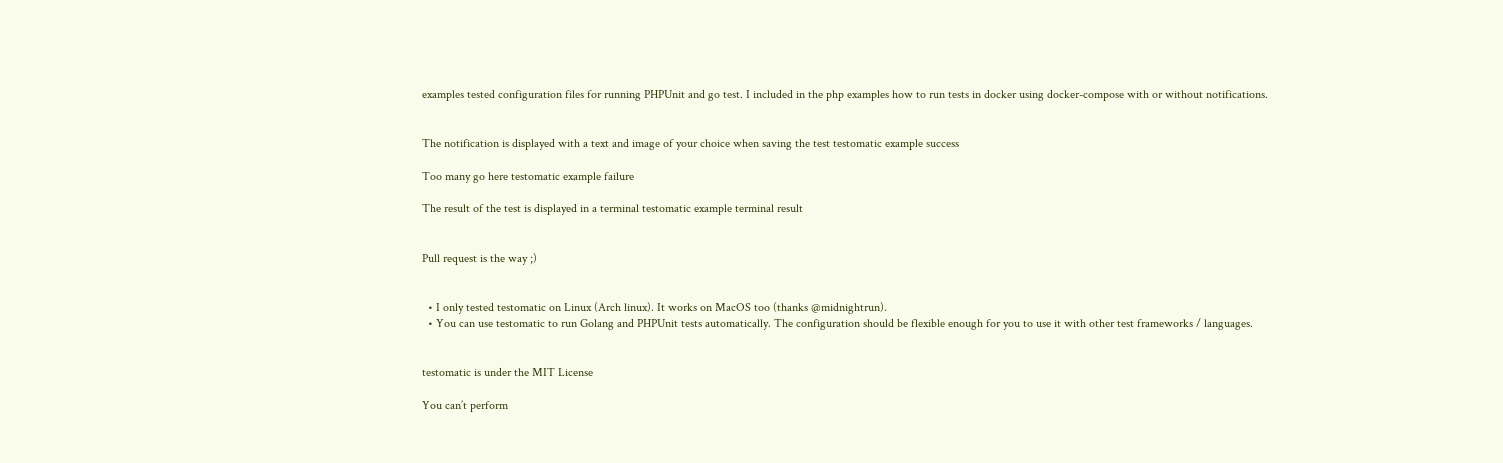examples tested configuration files for running PHPUnit and go test. I included in the php examples how to run tests in docker using docker-compose with or without notifications.


The notification is displayed with a text and image of your choice when saving the test testomatic example success

Too many go here testomatic example failure

The result of the test is displayed in a terminal testomatic example terminal result


Pull request is the way ;)


  • I only tested testomatic on Linux (Arch linux). It works on MacOS too (thanks @midnightrun).
  • You can use testomatic to run Golang and PHPUnit tests automatically. The configuration should be flexible enough for you to use it with other test frameworks / languages.


testomatic is under the MIT License

You can’t perform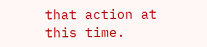that action at this time.